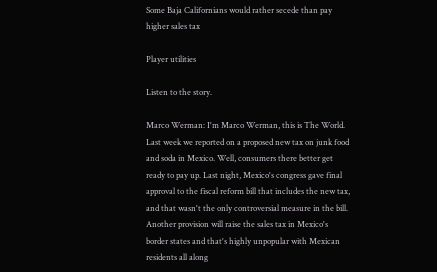Some Baja Californians would rather secede than pay higher sales tax

Player utilities

Listen to the story.

Marco Werman: I'm Marco Werman, this is The World. Last week we reported on a proposed new tax on junk food and soda in Mexico. Well, consumers there better get ready to pay up. Last night, Mexico's congress gave final approval to the fiscal reform bill that includes the new tax, and that wasn't the only controversial measure in the bill. Another provision will raise the sales tax in Mexico's border states and that's highly unpopular with Mexican residents all along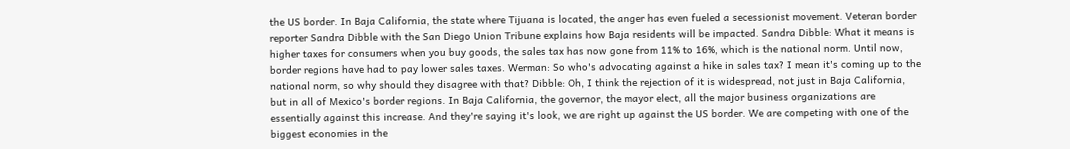the US border. In Baja California, the state where Tijuana is located, the anger has even fueled a secessionist movement. Veteran border reporter Sandra Dibble with the San Diego Union Tribune explains how Baja residents will be impacted. Sandra Dibble: What it means is higher taxes for consumers when you buy goods, the sales tax has now gone from 11% to 16%, which is the national norm. Until now, border regions have had to pay lower sales taxes. Werman: So who's advocating against a hike in sales tax? I mean it's coming up to the national norm, so why should they disagree with that? Dibble: Oh, I think the rejection of it is widespread, not just in Baja California, but in all of Mexico's border regions. In Baja California, the governor, the mayor elect, all the major business organizations are essentially against this increase. And they're saying it's look, we are right up against the US border. We are competing with one of the biggest economies in the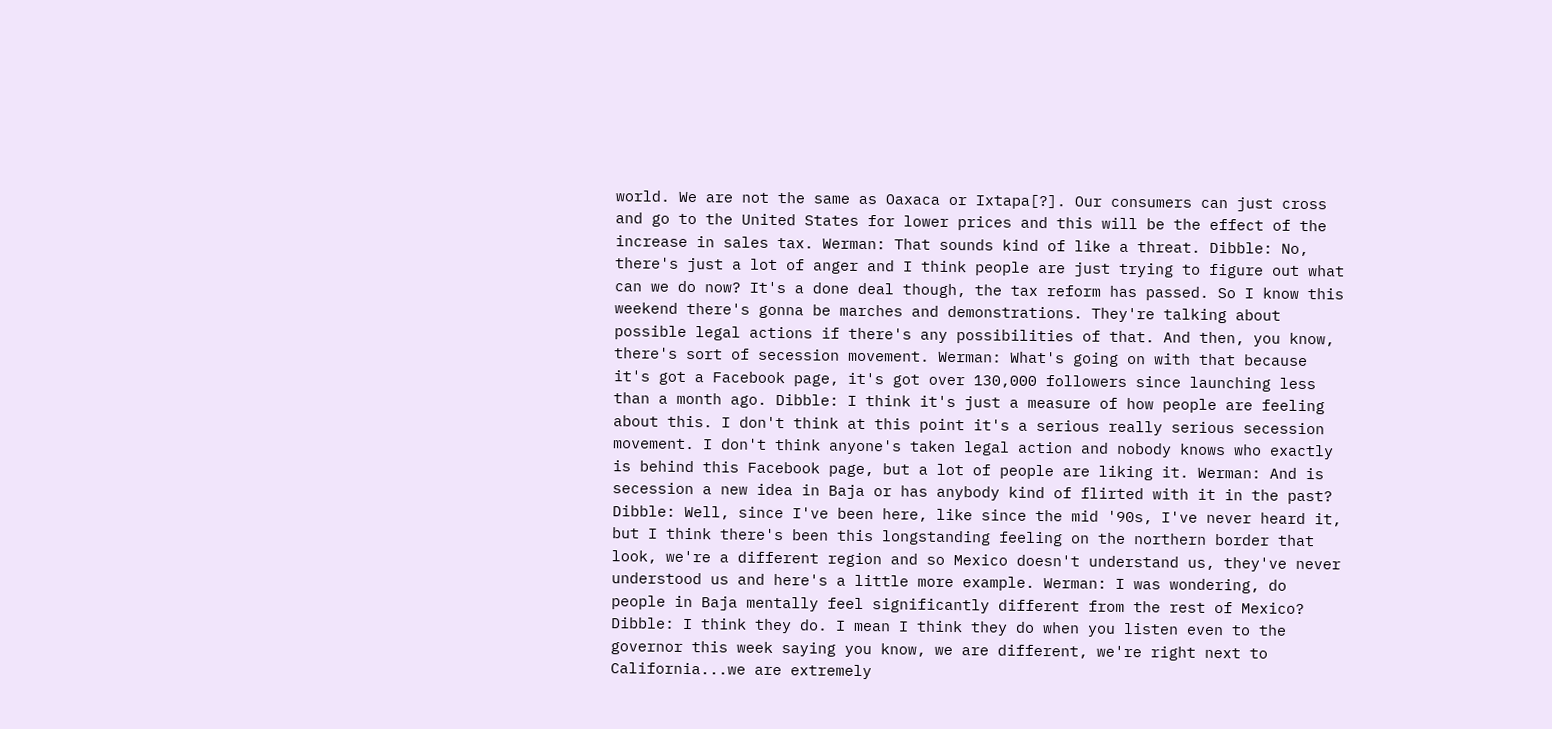world. We are not the same as Oaxaca or Ixtapa[?]. Our consumers can just cross and go to the United States for lower prices and this will be the effect of the increase in sales tax. Werman: That sounds kind of like a threat. Dibble: No, there's just a lot of anger and I think people are just trying to figure out what can we do now? It's a done deal though, the tax reform has passed. So I know this weekend there's gonna be marches and demonstrations. They're talking about possible legal actions if there's any possibilities of that. And then, you know, there's sort of secession movement. Werman: What's going on with that because it's got a Facebook page, it's got over 130,000 followers since launching less than a month ago. Dibble: I think it's just a measure of how people are feeling about this. I don't think at this point it's a serious really serious secession movement. I don't think anyone's taken legal action and nobody knows who exactly is behind this Facebook page, but a lot of people are liking it. Werman: And is secession a new idea in Baja or has anybody kind of flirted with it in the past? Dibble: Well, since I've been here, like since the mid '90s, I've never heard it, but I think there's been this longstanding feeling on the northern border that look, we're a different region and so Mexico doesn't understand us, they've never understood us and here's a little more example. Werman: I was wondering, do people in Baja mentally feel significantly different from the rest of Mexico? Dibble: I think they do. I mean I think they do when you listen even to the governor this week saying you know, we are different, we're right next to California...we are extremely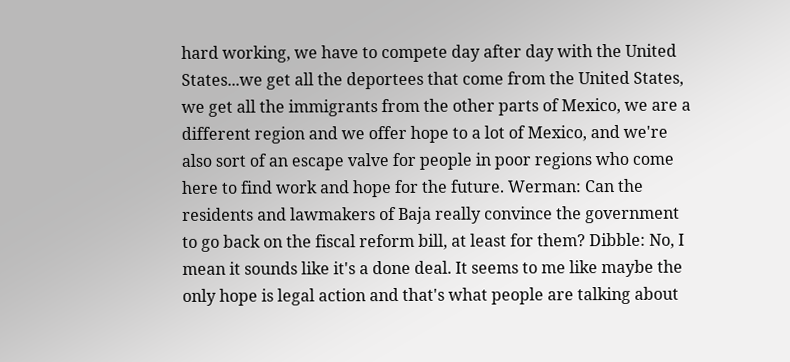hard working, we have to compete day after day with the United States...we get all the deportees that come from the United States, we get all the immigrants from the other parts of Mexico, we are a different region and we offer hope to a lot of Mexico, and we're also sort of an escape valve for people in poor regions who come here to find work and hope for the future. Werman: Can the residents and lawmakers of Baja really convince the government to go back on the fiscal reform bill, at least for them? Dibble: No, I mean it sounds like it's a done deal. It seems to me like maybe the only hope is legal action and that's what people are talking about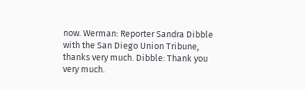now. Werman: Reporter Sandra Dibble with the San Diego Union Tribune, thanks very much. Dibble: Thank you very much.